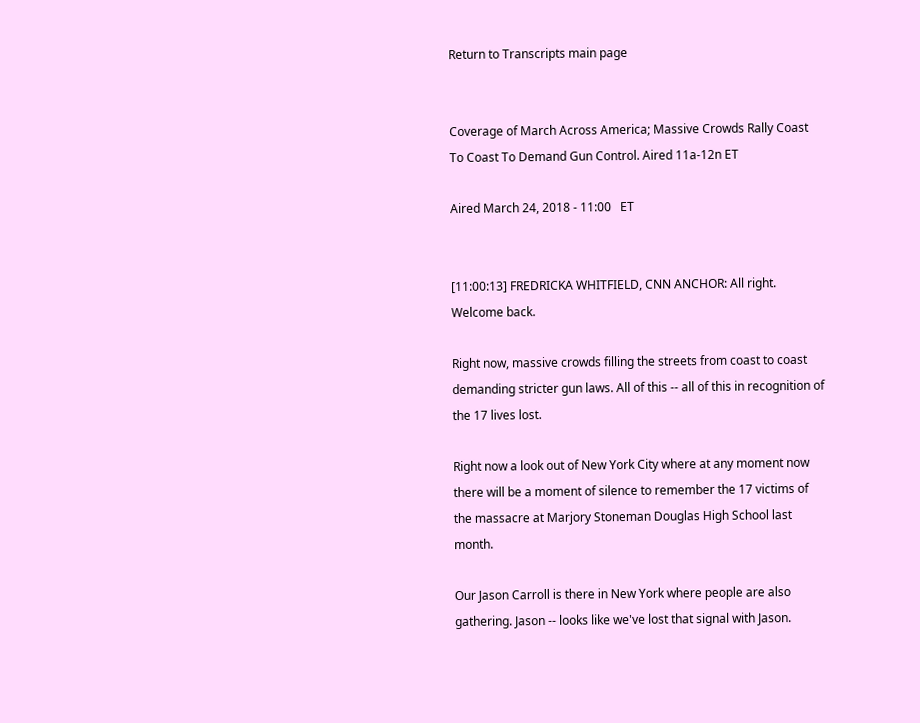Return to Transcripts main page


Coverage of March Across America; Massive Crowds Rally Coast To Coast To Demand Gun Control. Aired 11a-12n ET

Aired March 24, 2018 - 11:00   ET


[11:00:13] FREDRICKA WHITFIELD, CNN ANCHOR: All right. Welcome back.

Right now, massive crowds filling the streets from coast to coast demanding stricter gun laws. All of this -- all of this in recognition of the 17 lives lost.

Right now a look out of New York City where at any moment now there will be a moment of silence to remember the 17 victims of the massacre at Marjory Stoneman Douglas High School last month.

Our Jason Carroll is there in New York where people are also gathering. Jason -- looks like we've lost that signal with Jason.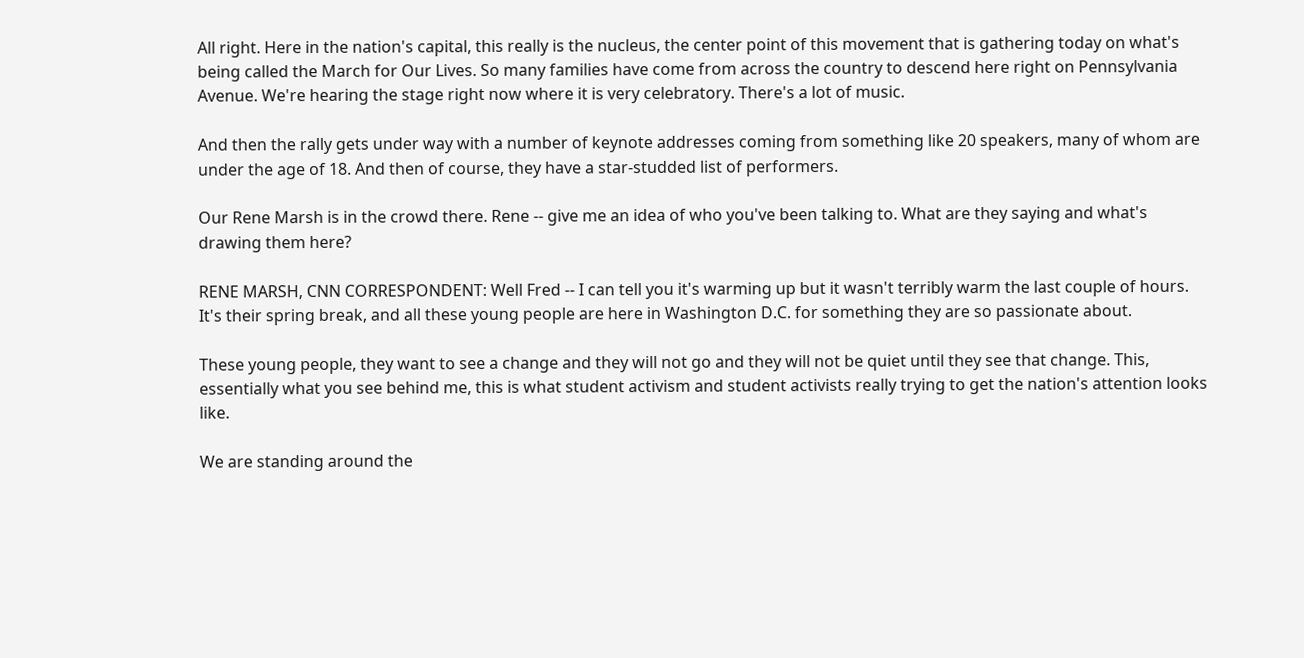All right. Here in the nation's capital, this really is the nucleus, the center point of this movement that is gathering today on what's being called the March for Our Lives. So many families have come from across the country to descend here right on Pennsylvania Avenue. We're hearing the stage right now where it is very celebratory. There's a lot of music.

And then the rally gets under way with a number of keynote addresses coming from something like 20 speakers, many of whom are under the age of 18. And then of course, they have a star-studded list of performers.

Our Rene Marsh is in the crowd there. Rene -- give me an idea of who you've been talking to. What are they saying and what's drawing them here?

RENE MARSH, CNN CORRESPONDENT: Well Fred -- I can tell you it's warming up but it wasn't terribly warm the last couple of hours. It's their spring break, and all these young people are here in Washington D.C. for something they are so passionate about.

These young people, they want to see a change and they will not go and they will not be quiet until they see that change. This, essentially what you see behind me, this is what student activism and student activists really trying to get the nation's attention looks like.

We are standing around the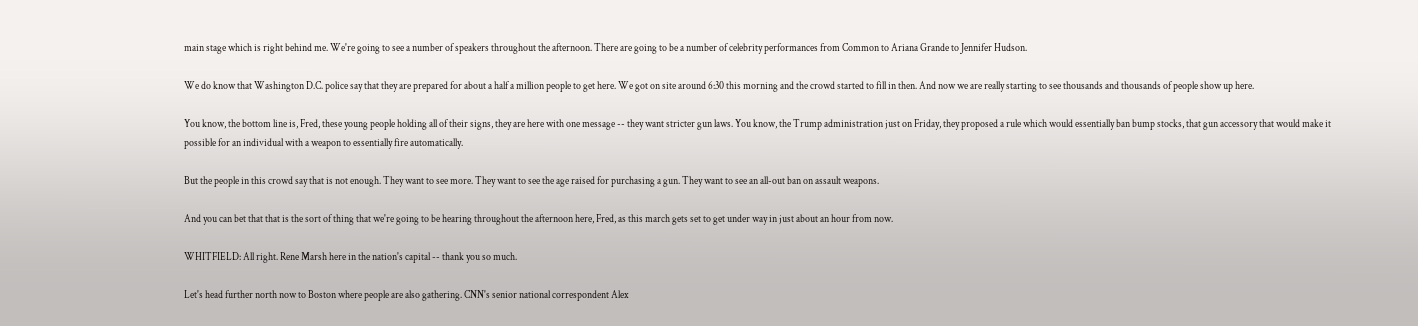main stage which is right behind me. We're going to see a number of speakers throughout the afternoon. There are going to be a number of celebrity performances from Common to Ariana Grande to Jennifer Hudson.

We do know that Washington D.C. police say that they are prepared for about a half a million people to get here. We got on site around 6:30 this morning and the crowd started to fill in then. And now we are really starting to see thousands and thousands of people show up here.

You know, the bottom line is, Fred, these young people holding all of their signs, they are here with one message -- they want stricter gun laws. You know, the Trump administration just on Friday, they proposed a rule which would essentially ban bump stocks, that gun accessory that would make it possible for an individual with a weapon to essentially fire automatically.

But the people in this crowd say that is not enough. They want to see more. They want to see the age raised for purchasing a gun. They want to see an all-out ban on assault weapons.

And you can bet that that is the sort of thing that we're going to be hearing throughout the afternoon here, Fred, as this march gets set to get under way in just about an hour from now.

WHITFIELD: All right. Rene Marsh here in the nation's capital -- thank you so much.

Let's head further north now to Boston where people are also gathering. CNN's senior national correspondent Alex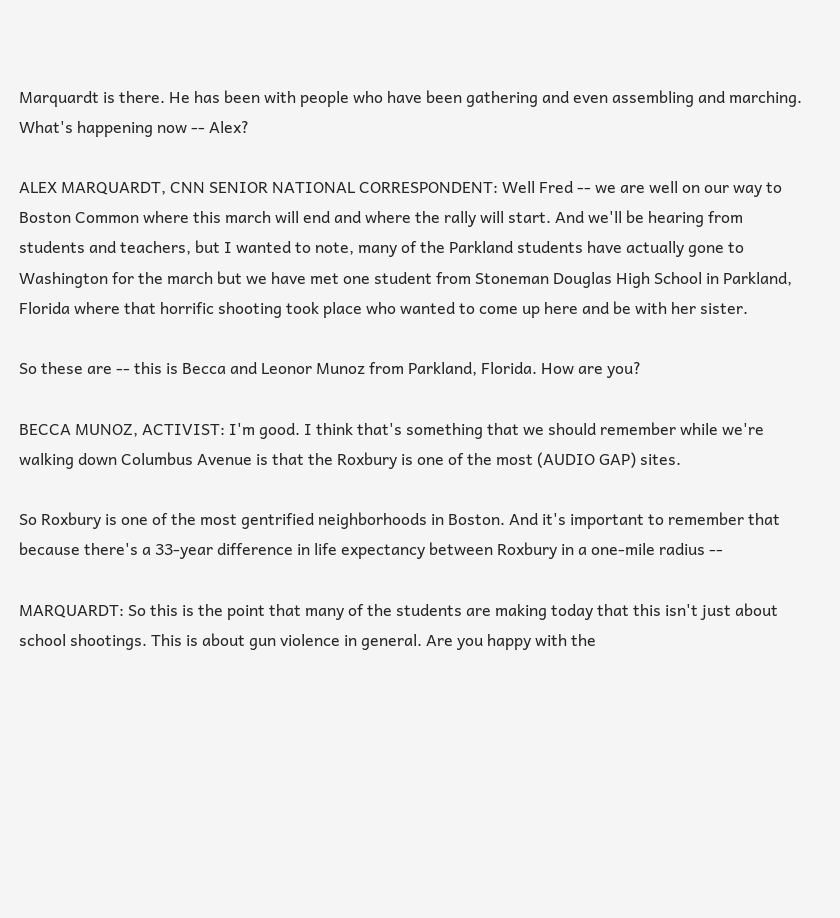Marquardt is there. He has been with people who have been gathering and even assembling and marching. What's happening now -- Alex?

ALEX MARQUARDT, CNN SENIOR NATIONAL CORRESPONDENT: Well Fred -- we are well on our way to Boston Common where this march will end and where the rally will start. And we'll be hearing from students and teachers, but I wanted to note, many of the Parkland students have actually gone to Washington for the march but we have met one student from Stoneman Douglas High School in Parkland, Florida where that horrific shooting took place who wanted to come up here and be with her sister.

So these are -- this is Becca and Leonor Munoz from Parkland, Florida. How are you?

BECCA MUNOZ, ACTIVIST: I'm good. I think that's something that we should remember while we're walking down Columbus Avenue is that the Roxbury is one of the most (AUDIO GAP) sites.

So Roxbury is one of the most gentrified neighborhoods in Boston. And it's important to remember that because there's a 33-year difference in life expectancy between Roxbury in a one-mile radius --

MARQUARDT: So this is the point that many of the students are making today that this isn't just about school shootings. This is about gun violence in general. Are you happy with the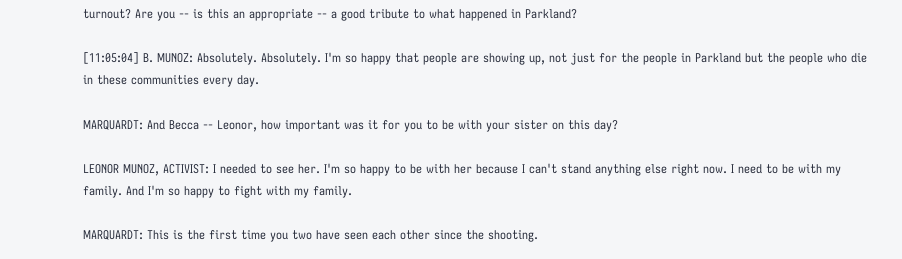turnout? Are you -- is this an appropriate -- a good tribute to what happened in Parkland?

[11:05:04] B. MUNOZ: Absolutely. Absolutely. I'm so happy that people are showing up, not just for the people in Parkland but the people who die in these communities every day.

MARQUARDT: And Becca -- Leonor, how important was it for you to be with your sister on this day?

LEONOR MUNOZ, ACTIVIST: I needed to see her. I'm so happy to be with her because I can't stand anything else right now. I need to be with my family. And I'm so happy to fight with my family.

MARQUARDT: This is the first time you two have seen each other since the shooting.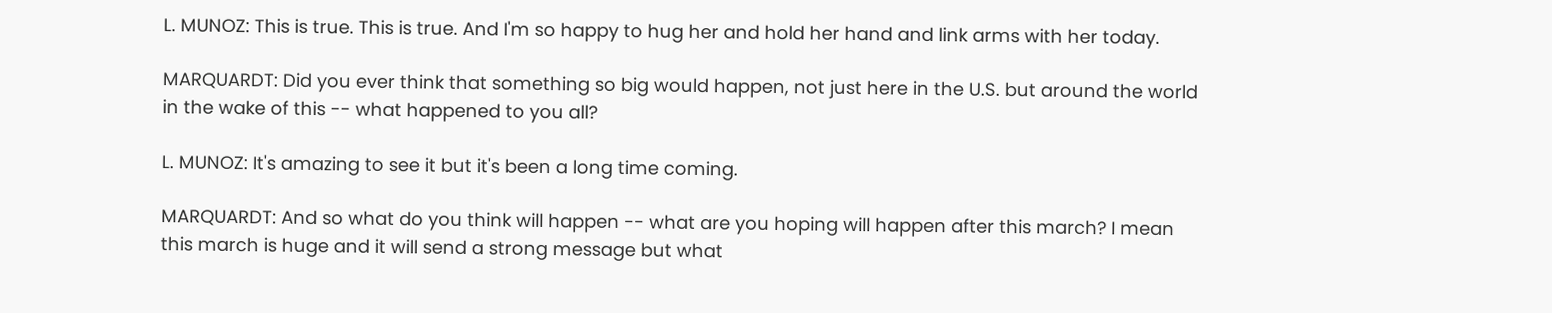L. MUNOZ: This is true. This is true. And I'm so happy to hug her and hold her hand and link arms with her today.

MARQUARDT: Did you ever think that something so big would happen, not just here in the U.S. but around the world in the wake of this -- what happened to you all?

L. MUNOZ: It's amazing to see it but it's been a long time coming.

MARQUARDT: And so what do you think will happen -- what are you hoping will happen after this march? I mean this march is huge and it will send a strong message but what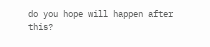do you hope will happen after this?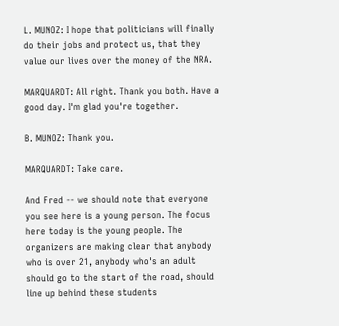L. MUNOZ: I hope that politicians will finally do their jobs and protect us, that they value our lives over the money of the NRA.

MARQUARDT: All right. Thank you both. Have a good day. I'm glad you're together.

B. MUNOZ: Thank you.

MARQUARDT: Take care.

And Fred -- we should note that everyone you see here is a young person. The focus here today is the young people. The organizers are making clear that anybody who is over 21, anybody who's an adult should go to the start of the road, should line up behind these students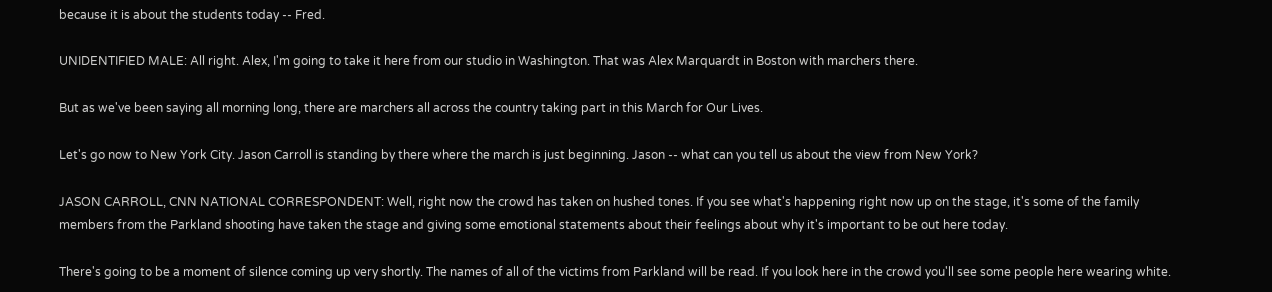because it is about the students today -- Fred.

UNIDENTIFIED MALE: All right. Alex, I'm going to take it here from our studio in Washington. That was Alex Marquardt in Boston with marchers there.

But as we've been saying all morning long, there are marchers all across the country taking part in this March for Our Lives.

Let's go now to New York City. Jason Carroll is standing by there where the march is just beginning. Jason -- what can you tell us about the view from New York?

JASON CARROLL, CNN NATIONAL CORRESPONDENT: Well, right now the crowd has taken on hushed tones. If you see what's happening right now up on the stage, it's some of the family members from the Parkland shooting have taken the stage and giving some emotional statements about their feelings about why it's important to be out here today.

There's going to be a moment of silence coming up very shortly. The names of all of the victims from Parkland will be read. If you look here in the crowd you'll see some people here wearing white.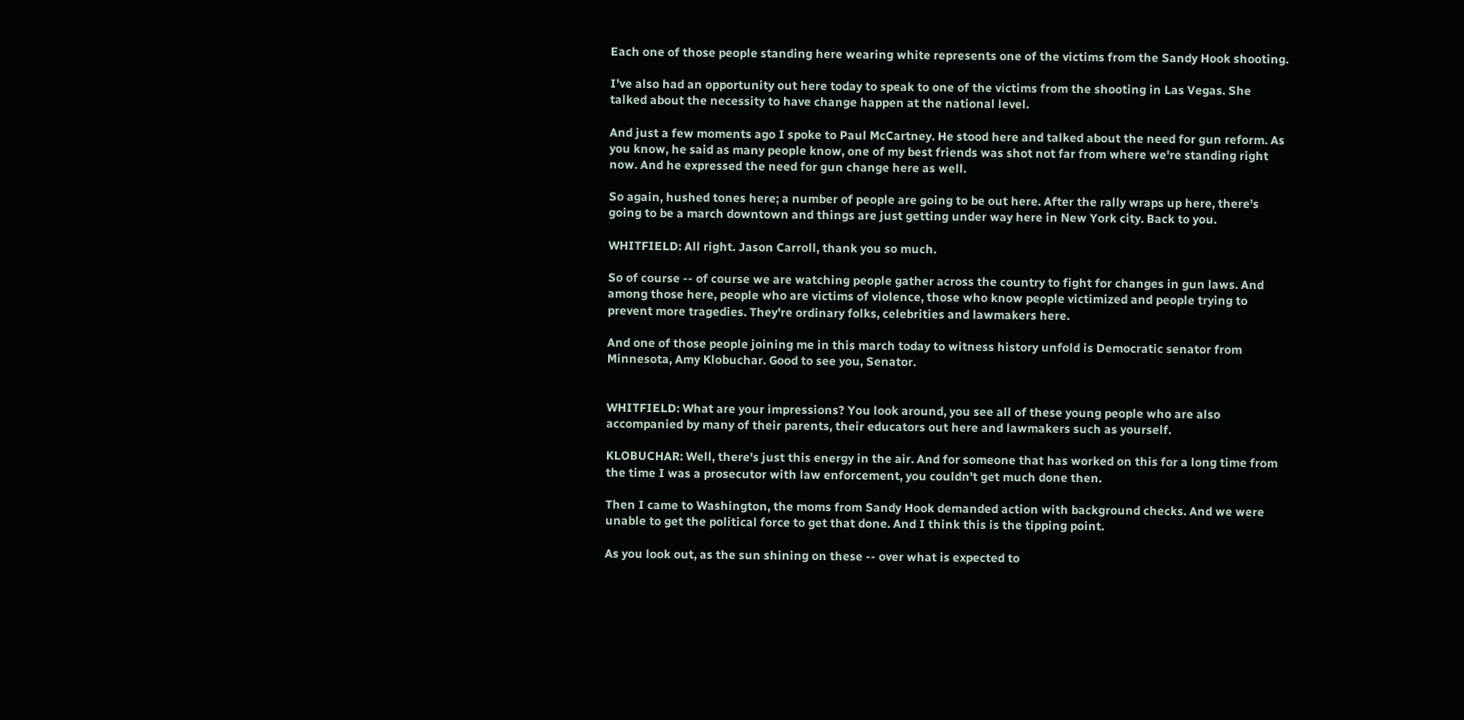Each one of those people standing here wearing white represents one of the victims from the Sandy Hook shooting.

I've also had an opportunity out here today to speak to one of the victims from the shooting in Las Vegas. She talked about the necessity to have change happen at the national level.

And just a few moments ago I spoke to Paul McCartney. He stood here and talked about the need for gun reform. As you know, he said as many people know, one of my best friends was shot not far from where we're standing right now. And he expressed the need for gun change here as well.

So again, hushed tones here; a number of people are going to be out here. After the rally wraps up here, there's going to be a march downtown and things are just getting under way here in New York city. Back to you.

WHITFIELD: All right. Jason Carroll, thank you so much.

So of course -- of course we are watching people gather across the country to fight for changes in gun laws. And among those here, people who are victims of violence, those who know people victimized and people trying to prevent more tragedies. They're ordinary folks, celebrities and lawmakers here.

And one of those people joining me in this march today to witness history unfold is Democratic senator from Minnesota, Amy Klobuchar. Good to see you, Senator.


WHITFIELD: What are your impressions? You look around, you see all of these young people who are also accompanied by many of their parents, their educators out here and lawmakers such as yourself.

KLOBUCHAR: Well, there's just this energy in the air. And for someone that has worked on this for a long time from the time I was a prosecutor with law enforcement, you couldn't get much done then.

Then I came to Washington, the moms from Sandy Hook demanded action with background checks. And we were unable to get the political force to get that done. And I think this is the tipping point.

As you look out, as the sun shining on these -- over what is expected to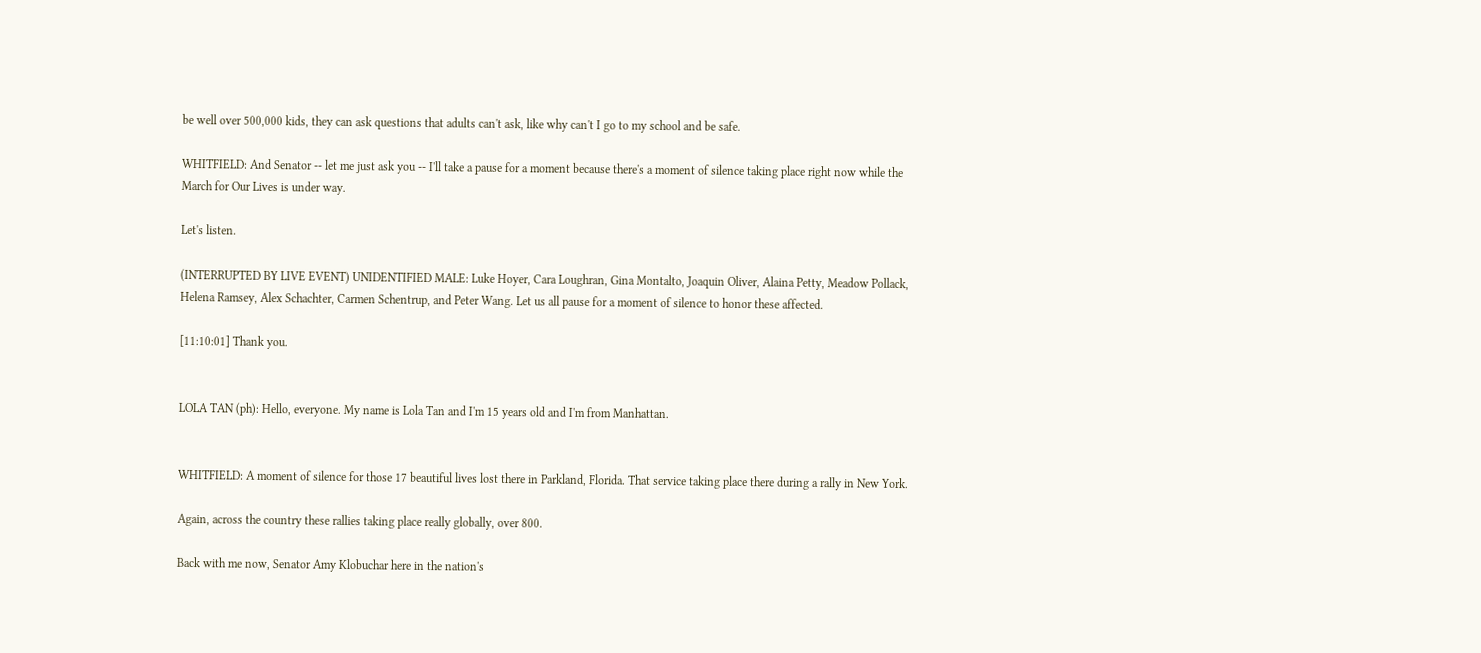be well over 500,000 kids, they can ask questions that adults can't ask, like why can't I go to my school and be safe.

WHITFIELD: And Senator -- let me just ask you -- I'll take a pause for a moment because there's a moment of silence taking place right now while the March for Our Lives is under way.

Let's listen.

(INTERRUPTED BY LIVE EVENT) UNIDENTIFIED MALE: Luke Hoyer, Cara Loughran, Gina Montalto, Joaquin Oliver, Alaina Petty, Meadow Pollack, Helena Ramsey, Alex Schachter, Carmen Schentrup, and Peter Wang. Let us all pause for a moment of silence to honor these affected.

[11:10:01] Thank you.


LOLA TAN (ph): Hello, everyone. My name is Lola Tan and I'm 15 years old and I'm from Manhattan.


WHITFIELD: A moment of silence for those 17 beautiful lives lost there in Parkland, Florida. That service taking place there during a rally in New York.

Again, across the country these rallies taking place really globally, over 800.

Back with me now, Senator Amy Klobuchar here in the nation's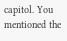capitol. You mentioned the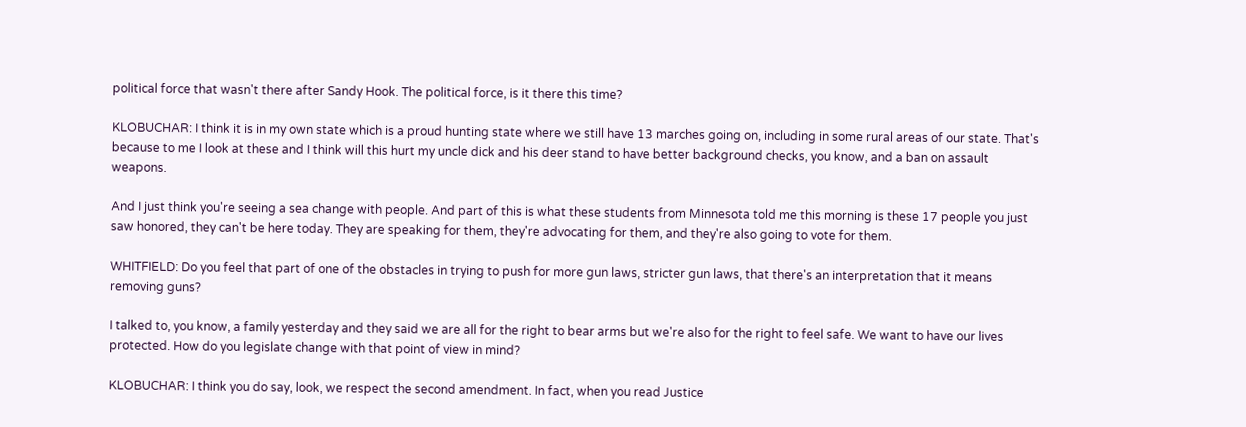political force that wasn't there after Sandy Hook. The political force, is it there this time?

KLOBUCHAR: I think it is in my own state which is a proud hunting state where we still have 13 marches going on, including in some rural areas of our state. That's because to me I look at these and I think will this hurt my uncle dick and his deer stand to have better background checks, you know, and a ban on assault weapons.

And I just think you're seeing a sea change with people. And part of this is what these students from Minnesota told me this morning is these 17 people you just saw honored, they can't be here today. They are speaking for them, they're advocating for them, and they're also going to vote for them.

WHITFIELD: Do you feel that part of one of the obstacles in trying to push for more gun laws, stricter gun laws, that there's an interpretation that it means removing guns?

I talked to, you know, a family yesterday and they said we are all for the right to bear arms but we're also for the right to feel safe. We want to have our lives protected. How do you legislate change with that point of view in mind?

KLOBUCHAR: I think you do say, look, we respect the second amendment. In fact, when you read Justice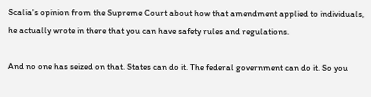Scalia's opinion from the Supreme Court about how that amendment applied to individuals, he actually wrote in there that you can have safety rules and regulations.

And no one has seized on that. States can do it. The federal government can do it. So you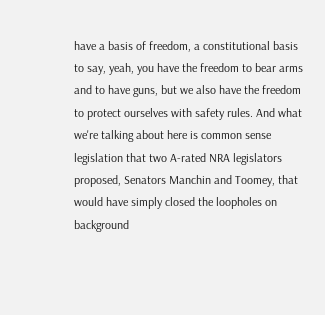have a basis of freedom, a constitutional basis to say, yeah, you have the freedom to bear arms and to have guns, but we also have the freedom to protect ourselves with safety rules. And what we're talking about here is common sense legislation that two A-rated NRA legislators proposed, Senators Manchin and Toomey, that would have simply closed the loopholes on background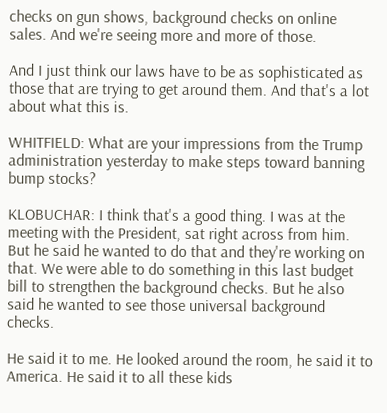checks on gun shows, background checks on online sales. And we're seeing more and more of those.

And I just think our laws have to be as sophisticated as those that are trying to get around them. And that's a lot about what this is.

WHITFIELD: What are your impressions from the Trump administration yesterday to make steps toward banning bump stocks?

KLOBUCHAR: I think that's a good thing. I was at the meeting with the President, sat right across from him. But he said he wanted to do that and they're working on that. We were able to do something in this last budget bill to strengthen the background checks. But he also said he wanted to see those universal background checks.

He said it to me. He looked around the room, he said it to America. He said it to all these kids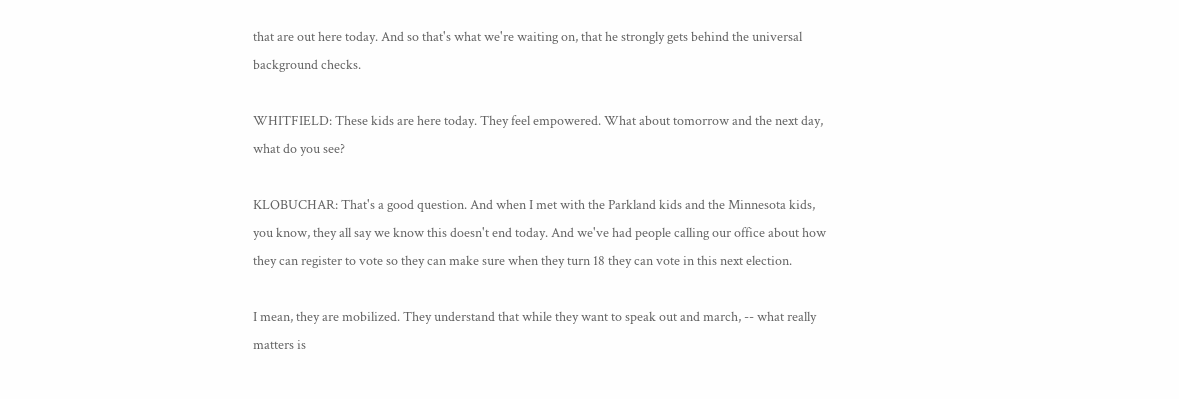that are out here today. And so that's what we're waiting on, that he strongly gets behind the universal background checks.

WHITFIELD: These kids are here today. They feel empowered. What about tomorrow and the next day, what do you see?

KLOBUCHAR: That's a good question. And when I met with the Parkland kids and the Minnesota kids, you know, they all say we know this doesn't end today. And we've had people calling our office about how they can register to vote so they can make sure when they turn 18 they can vote in this next election.

I mean, they are mobilized. They understand that while they want to speak out and march, -- what really matters is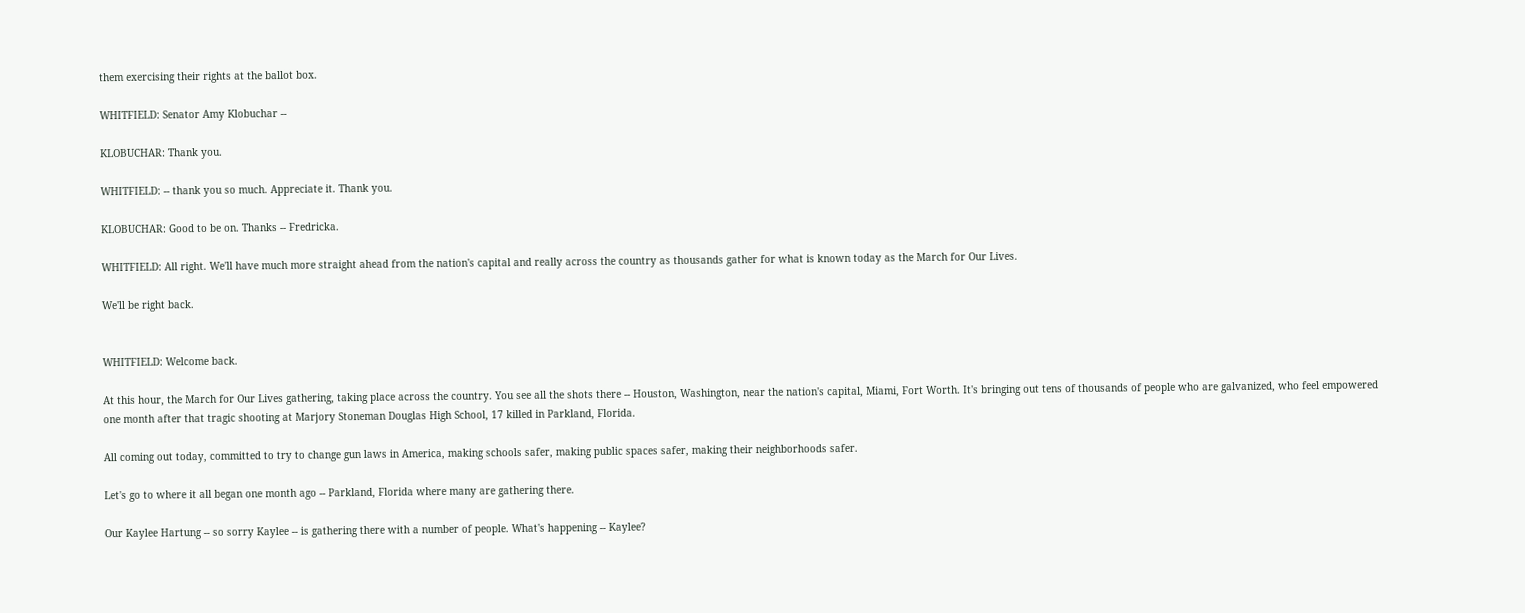them exercising their rights at the ballot box.

WHITFIELD: Senator Amy Klobuchar --

KLOBUCHAR: Thank you.

WHITFIELD: -- thank you so much. Appreciate it. Thank you.

KLOBUCHAR: Good to be on. Thanks -- Fredricka.

WHITFIELD: All right. We'll have much more straight ahead from the nation's capital and really across the country as thousands gather for what is known today as the March for Our Lives.

We'll be right back.


WHITFIELD: Welcome back.

At this hour, the March for Our Lives gathering, taking place across the country. You see all the shots there -- Houston, Washington, near the nation's capital, Miami, Fort Worth. It's bringing out tens of thousands of people who are galvanized, who feel empowered one month after that tragic shooting at Marjory Stoneman Douglas High School, 17 killed in Parkland, Florida.

All coming out today, committed to try to change gun laws in America, making schools safer, making public spaces safer, making their neighborhoods safer.

Let's go to where it all began one month ago -- Parkland, Florida where many are gathering there.

Our Kaylee Hartung -- so sorry Kaylee -- is gathering there with a number of people. What's happening -- Kaylee?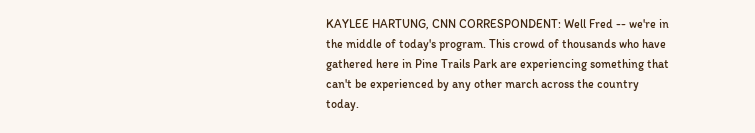KAYLEE HARTUNG, CNN CORRESPONDENT: Well Fred -- we're in the middle of today's program. This crowd of thousands who have gathered here in Pine Trails Park are experiencing something that can't be experienced by any other march across the country today.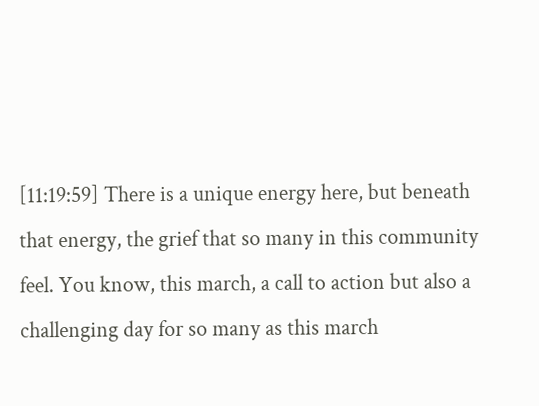[11:19:59] There is a unique energy here, but beneath that energy, the grief that so many in this community feel. You know, this march, a call to action but also a challenging day for so many as this march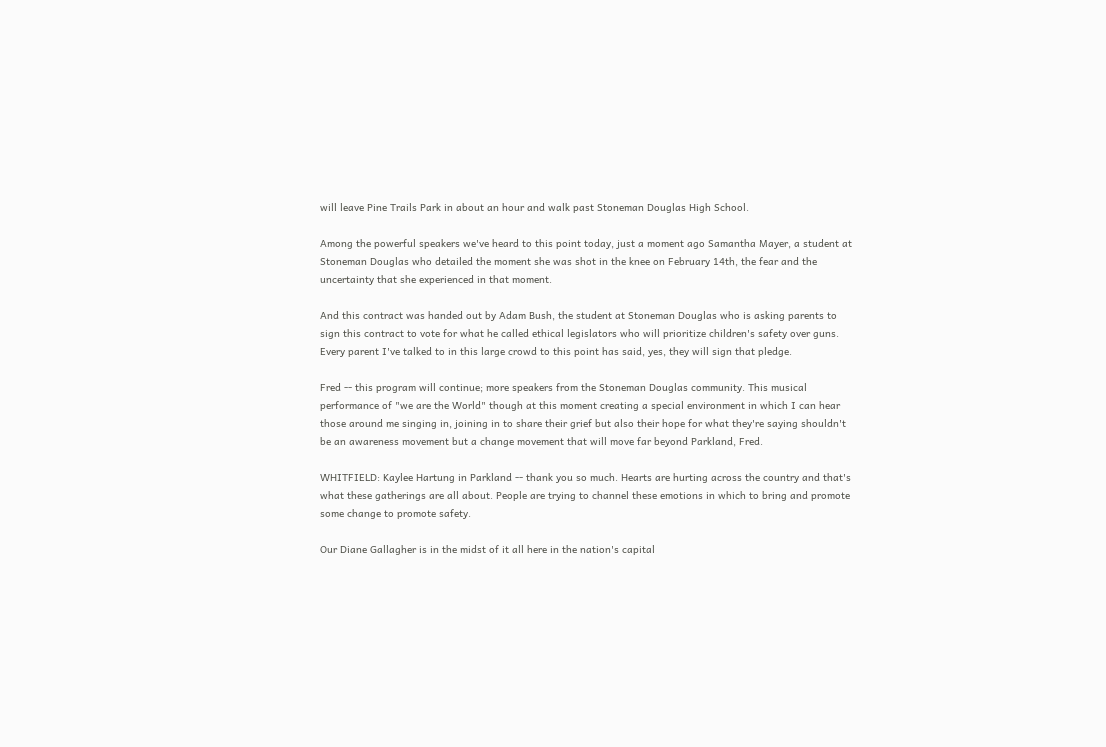will leave Pine Trails Park in about an hour and walk past Stoneman Douglas High School.

Among the powerful speakers we've heard to this point today, just a moment ago Samantha Mayer, a student at Stoneman Douglas who detailed the moment she was shot in the knee on February 14th, the fear and the uncertainty that she experienced in that moment.

And this contract was handed out by Adam Bush, the student at Stoneman Douglas who is asking parents to sign this contract to vote for what he called ethical legislators who will prioritize children's safety over guns. Every parent I've talked to in this large crowd to this point has said, yes, they will sign that pledge.

Fred -- this program will continue; more speakers from the Stoneman Douglas community. This musical performance of "we are the World" though at this moment creating a special environment in which I can hear those around me singing in, joining in to share their grief but also their hope for what they're saying shouldn't be an awareness movement but a change movement that will move far beyond Parkland, Fred.

WHITFIELD: Kaylee Hartung in Parkland -- thank you so much. Hearts are hurting across the country and that's what these gatherings are all about. People are trying to channel these emotions in which to bring and promote some change to promote safety.

Our Diane Gallagher is in the midst of it all here in the nation's capital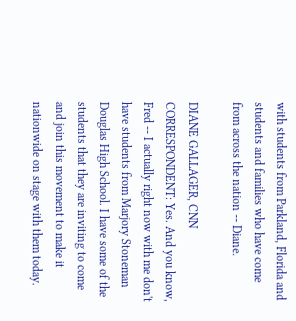with students from Parkland, Florida and students and families who have come from across the nation -- Diane.

DIANE GALLAGER, CNN CORRESPONDENT: Yes. And you know, Fred -- I actually right now with me don't have students from Marjory Stoneman Douglas High School. I have some of the students that they are inviting to come and join this movement to make it nationwide on stage with them today.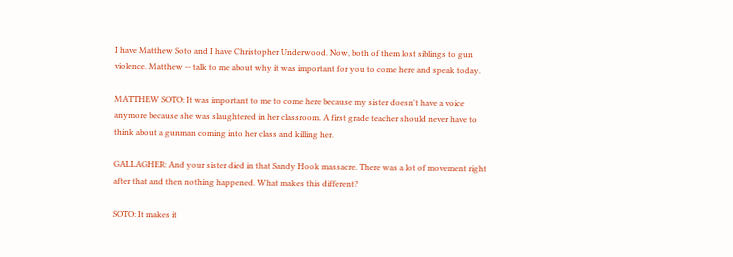I have Matthew Soto and I have Christopher Underwood. Now, both of them lost siblings to gun violence. Matthew -- talk to me about why it was important for you to come here and speak today.

MATTHEW SOTO: It was important to me to come here because my sister doesn't have a voice anymore because she was slaughtered in her classroom. A first grade teacher should never have to think about a gunman coming into her class and killing her.

GALLAGHER: And your sister died in that Sandy Hook massacre. There was a lot of movement right after that and then nothing happened. What makes this different?

SOTO: It makes it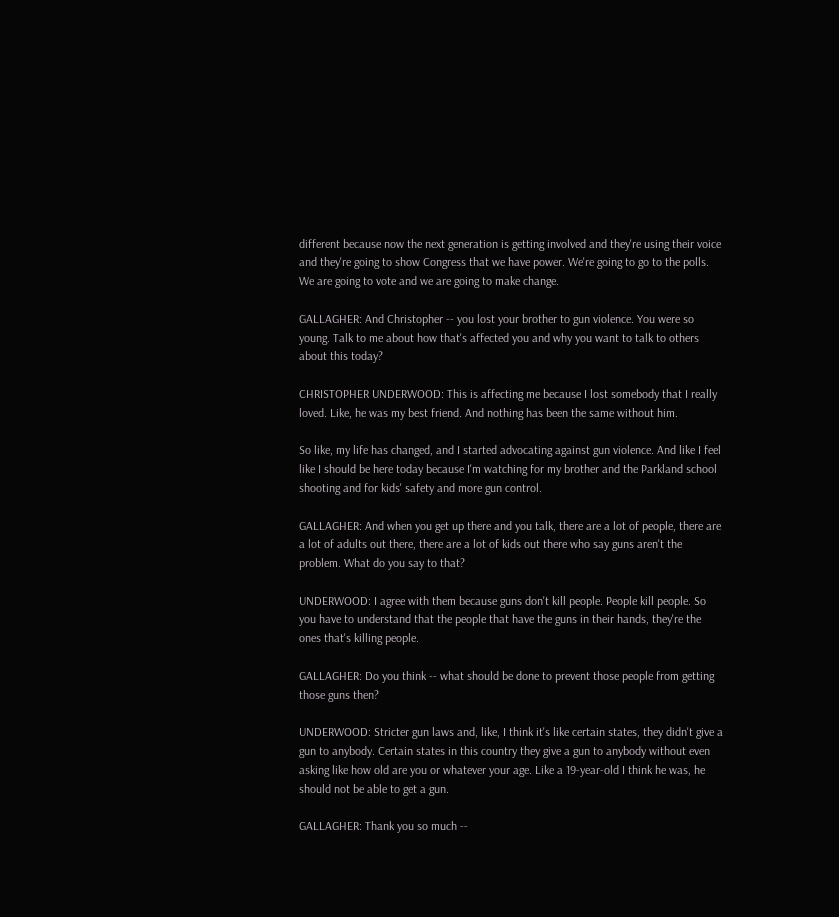different because now the next generation is getting involved and they're using their voice and they're going to show Congress that we have power. We're going to go to the polls. We are going to vote and we are going to make change.

GALLAGHER: And Christopher -- you lost your brother to gun violence. You were so young. Talk to me about how that's affected you and why you want to talk to others about this today?

CHRISTOPHER UNDERWOOD: This is affecting me because I lost somebody that I really loved. Like, he was my best friend. And nothing has been the same without him.

So like, my life has changed, and I started advocating against gun violence. And like I feel like I should be here today because I'm watching for my brother and the Parkland school shooting and for kids' safety and more gun control.

GALLAGHER: And when you get up there and you talk, there are a lot of people, there are a lot of adults out there, there are a lot of kids out there who say guns aren't the problem. What do you say to that?

UNDERWOOD: I agree with them because guns don't kill people. People kill people. So you have to understand that the people that have the guns in their hands, they're the ones that's killing people.

GALLAGHER: Do you think -- what should be done to prevent those people from getting those guns then?

UNDERWOOD: Stricter gun laws and, like, I think it's like certain states, they didn't give a gun to anybody. Certain states in this country they give a gun to anybody without even asking like how old are you or whatever your age. Like a 19-year-old I think he was, he should not be able to get a gun.

GALLAGHER: Thank you so much --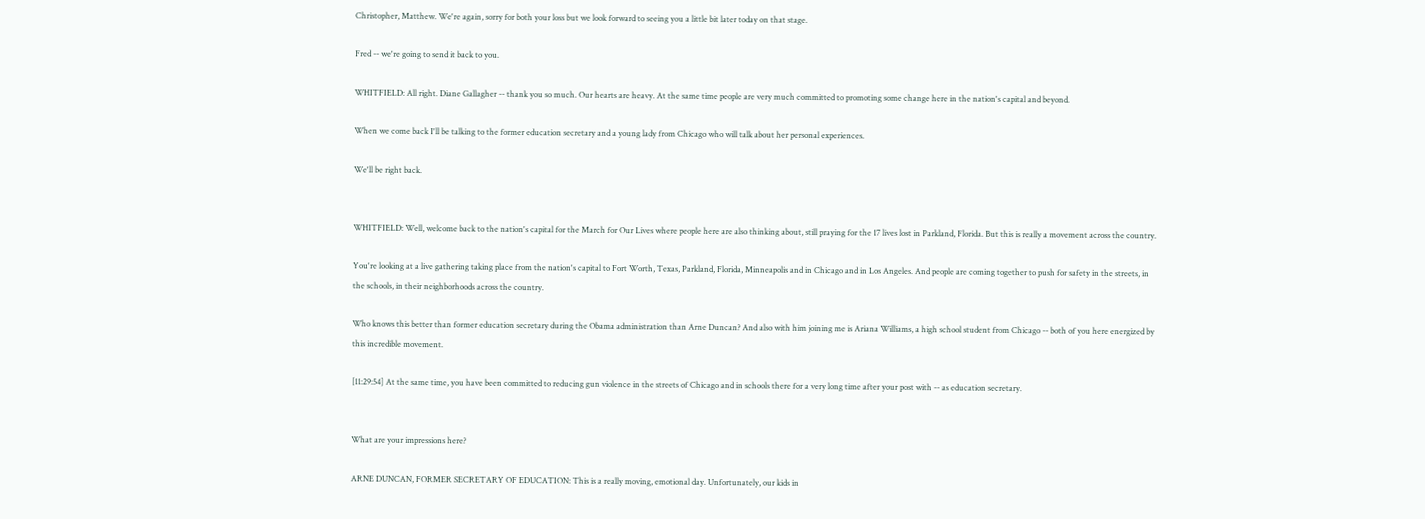Christopher, Matthew. We're again, sorry for both your loss but we look forward to seeing you a little bit later today on that stage.

Fred -- we're going to send it back to you.

WHITFIELD: All right. Diane Gallagher -- thank you so much. Our hearts are heavy. At the same time people are very much committed to promoting some change here in the nation's capital and beyond.

When we come back I'll be talking to the former education secretary and a young lady from Chicago who will talk about her personal experiences.

We'll be right back.


WHITFIELD: Well, welcome back to the nation's capital for the March for Our Lives where people here are also thinking about, still praying for the 17 lives lost in Parkland, Florida. But this is really a movement across the country.

You're looking at a live gathering taking place from the nation's capital to Fort Worth, Texas, Parkland, Florida, Minneapolis and in Chicago and in Los Angeles. And people are coming together to push for safety in the streets, in the schools, in their neighborhoods across the country.

Who knows this better than former education secretary during the Obama administration than Arne Duncan? And also with him joining me is Ariana Williams, a high school student from Chicago -- both of you here energized by this incredible movement.

[11:29:54] At the same time, you have been committed to reducing gun violence in the streets of Chicago and in schools there for a very long time after your post with -- as education secretary.


What are your impressions here?

ARNE DUNCAN, FORMER SECRETARY OF EDUCATION: This is a really moving, emotional day. Unfortunately, our kids in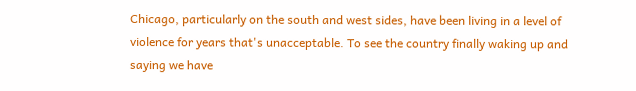Chicago, particularly on the south and west sides, have been living in a level of violence for years that's unacceptable. To see the country finally waking up and saying we have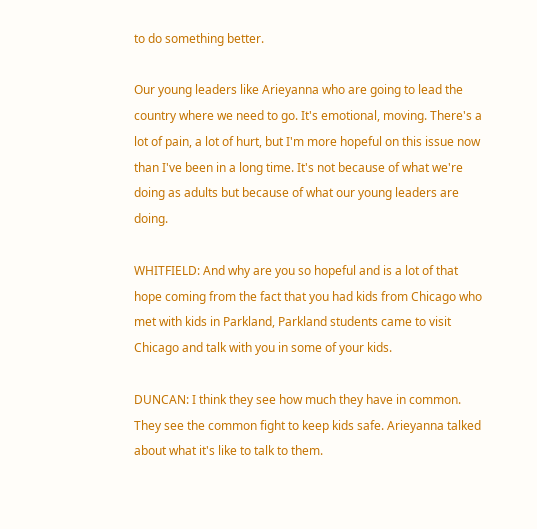to do something better.

Our young leaders like Arieyanna who are going to lead the country where we need to go. It's emotional, moving. There's a lot of pain, a lot of hurt, but I'm more hopeful on this issue now than I've been in a long time. It's not because of what we're doing as adults but because of what our young leaders are doing.

WHITFIELD: And why are you so hopeful and is a lot of that hope coming from the fact that you had kids from Chicago who met with kids in Parkland, Parkland students came to visit Chicago and talk with you in some of your kids.

DUNCAN: I think they see how much they have in common. They see the common fight to keep kids safe. Arieyanna talked about what it's like to talk to them.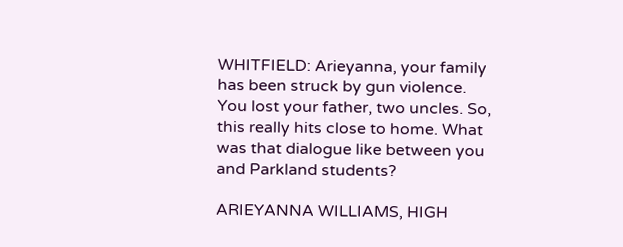WHITFIELD: Arieyanna, your family has been struck by gun violence. You lost your father, two uncles. So, this really hits close to home. What was that dialogue like between you and Parkland students?

ARIEYANNA WILLIAMS, HIGH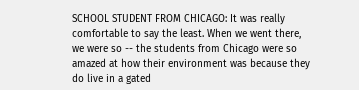SCHOOL STUDENT FROM CHICAGO: It was really comfortable to say the least. When we went there, we were so -- the students from Chicago were so amazed at how their environment was because they do live in a gated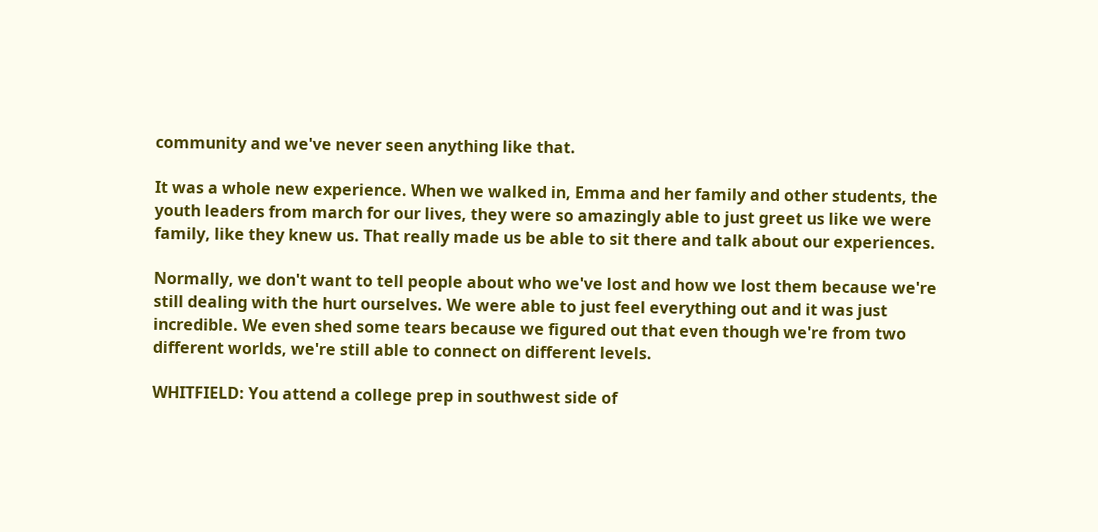community and we've never seen anything like that.

It was a whole new experience. When we walked in, Emma and her family and other students, the youth leaders from march for our lives, they were so amazingly able to just greet us like we were family, like they knew us. That really made us be able to sit there and talk about our experiences.

Normally, we don't want to tell people about who we've lost and how we lost them because we're still dealing with the hurt ourselves. We were able to just feel everything out and it was just incredible. We even shed some tears because we figured out that even though we're from two different worlds, we're still able to connect on different levels.

WHITFIELD: You attend a college prep in southwest side of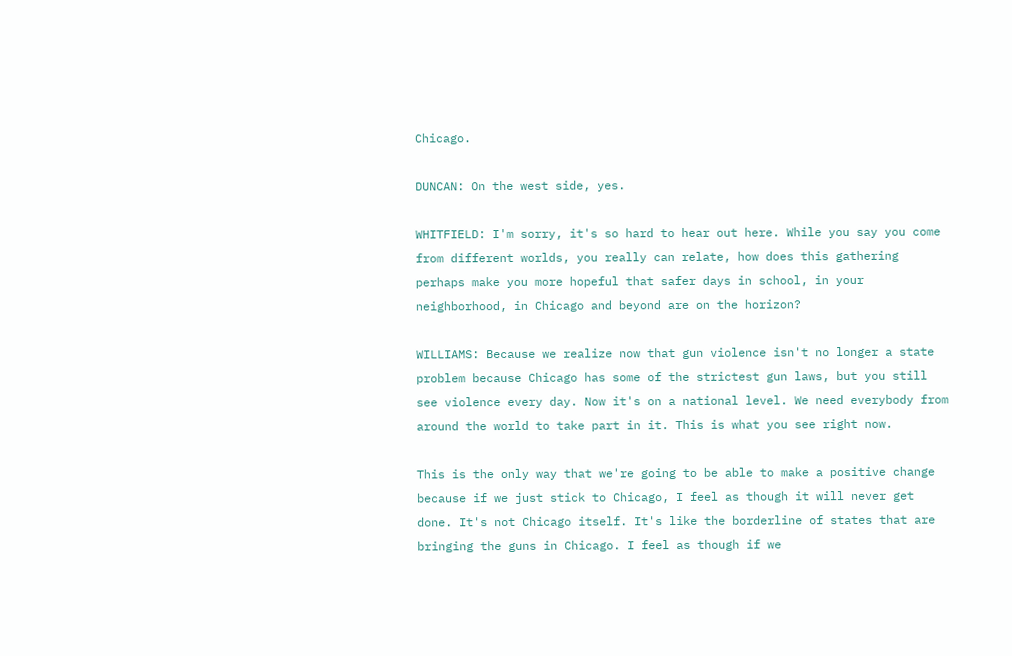Chicago.

DUNCAN: On the west side, yes.

WHITFIELD: I'm sorry, it's so hard to hear out here. While you say you come from different worlds, you really can relate, how does this gathering perhaps make you more hopeful that safer days in school, in your neighborhood, in Chicago and beyond are on the horizon?

WILLIAMS: Because we realize now that gun violence isn't no longer a state problem because Chicago has some of the strictest gun laws, but you still see violence every day. Now it's on a national level. We need everybody from around the world to take part in it. This is what you see right now.

This is the only way that we're going to be able to make a positive change because if we just stick to Chicago, I feel as though it will never get done. It's not Chicago itself. It's like the borderline of states that are bringing the guns in Chicago. I feel as though if we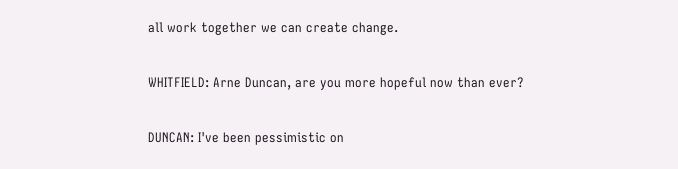all work together we can create change.

WHITFIELD: Arne Duncan, are you more hopeful now than ever?

DUNCAN: I've been pessimistic on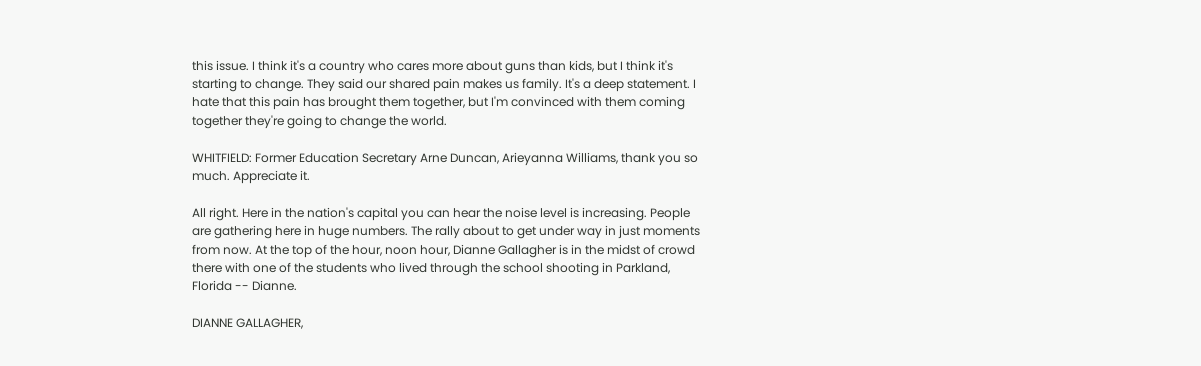this issue. I think it's a country who cares more about guns than kids, but I think it's starting to change. They said our shared pain makes us family. It's a deep statement. I hate that this pain has brought them together, but I'm convinced with them coming together they're going to change the world.

WHITFIELD: Former Education Secretary Arne Duncan, Arieyanna Williams, thank you so much. Appreciate it.

All right. Here in the nation's capital you can hear the noise level is increasing. People are gathering here in huge numbers. The rally about to get under way in just moments from now. At the top of the hour, noon hour, Dianne Gallagher is in the midst of crowd there with one of the students who lived through the school shooting in Parkland, Florida -- Dianne.

DIANNE GALLAGHER,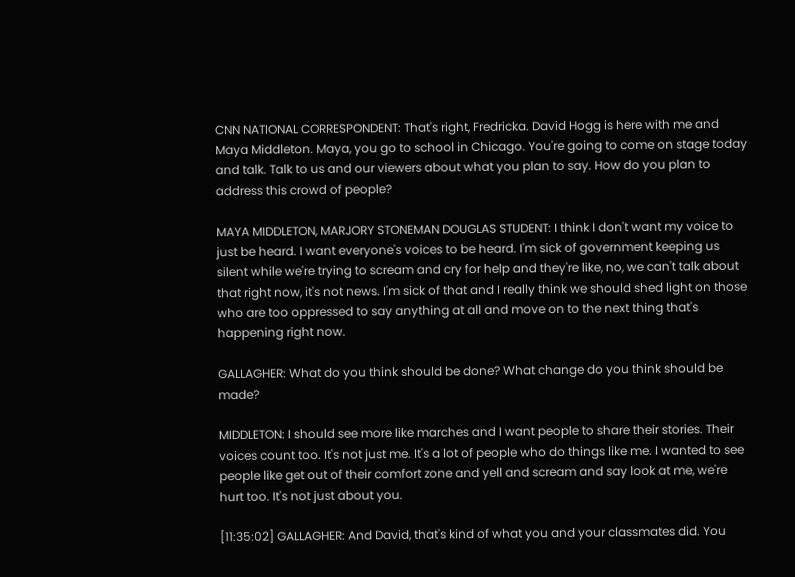CNN NATIONAL CORRESPONDENT: That's right, Fredricka. David Hogg is here with me and Maya Middleton. Maya, you go to school in Chicago. You're going to come on stage today and talk. Talk to us and our viewers about what you plan to say. How do you plan to address this crowd of people?

MAYA MIDDLETON, MARJORY STONEMAN DOUGLAS STUDENT: I think I don't want my voice to just be heard. I want everyone's voices to be heard. I'm sick of government keeping us silent while we're trying to scream and cry for help and they're like, no, we can't talk about that right now, it's not news. I'm sick of that and I really think we should shed light on those who are too oppressed to say anything at all and move on to the next thing that's happening right now.

GALLAGHER: What do you think should be done? What change do you think should be made?

MIDDLETON: I should see more like marches and I want people to share their stories. Their voices count too. It's not just me. It's a lot of people who do things like me. I wanted to see people like get out of their comfort zone and yell and scream and say look at me, we're hurt too. It's not just about you.

[11:35:02] GALLAGHER: And David, that's kind of what you and your classmates did. You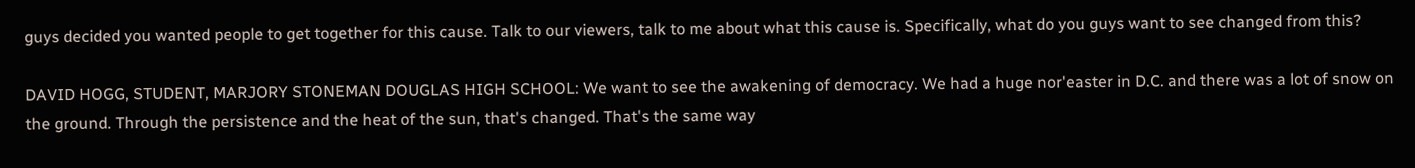guys decided you wanted people to get together for this cause. Talk to our viewers, talk to me about what this cause is. Specifically, what do you guys want to see changed from this?

DAVID HOGG, STUDENT, MARJORY STONEMAN DOUGLAS HIGH SCHOOL: We want to see the awakening of democracy. We had a huge nor'easter in D.C. and there was a lot of snow on the ground. Through the persistence and the heat of the sun, that's changed. That's the same way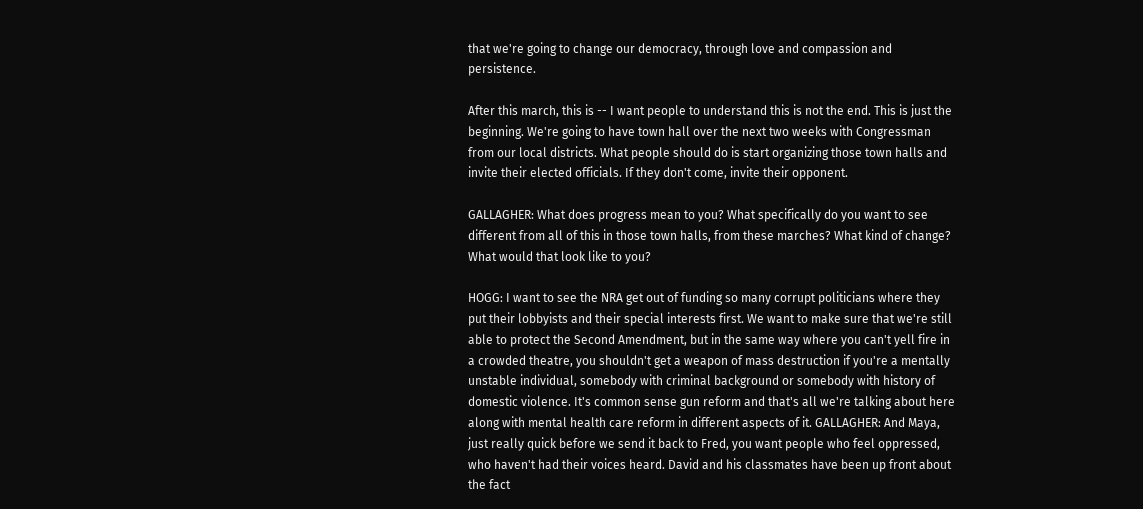that we're going to change our democracy, through love and compassion and persistence.

After this march, this is -- I want people to understand this is not the end. This is just the beginning. We're going to have town hall over the next two weeks with Congressman from our local districts. What people should do is start organizing those town halls and invite their elected officials. If they don't come, invite their opponent.

GALLAGHER: What does progress mean to you? What specifically do you want to see different from all of this in those town halls, from these marches? What kind of change? What would that look like to you?

HOGG: I want to see the NRA get out of funding so many corrupt politicians where they put their lobbyists and their special interests first. We want to make sure that we're still able to protect the Second Amendment, but in the same way where you can't yell fire in a crowded theatre, you shouldn't get a weapon of mass destruction if you're a mentally unstable individual, somebody with criminal background or somebody with history of domestic violence. It's common sense gun reform and that's all we're talking about here along with mental health care reform in different aspects of it. GALLAGHER: And Maya, just really quick before we send it back to Fred, you want people who feel oppressed, who haven't had their voices heard. David and his classmates have been up front about the fact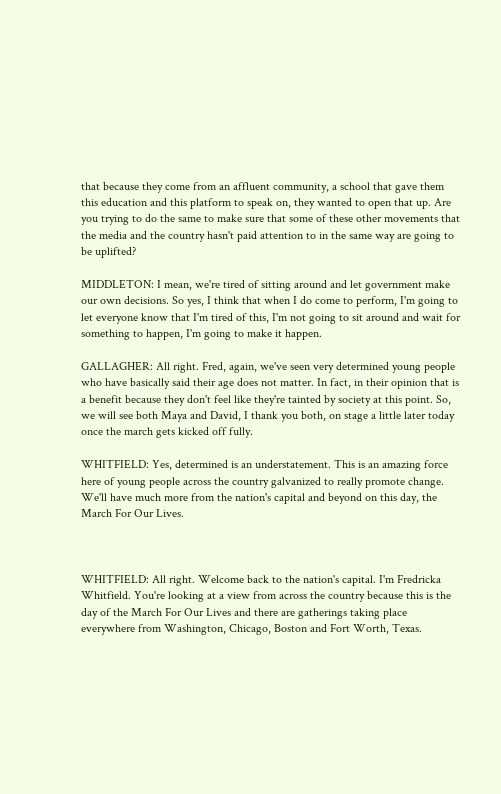that because they come from an affluent community, a school that gave them this education and this platform to speak on, they wanted to open that up. Are you trying to do the same to make sure that some of these other movements that the media and the country hasn't paid attention to in the same way are going to be uplifted?

MIDDLETON: I mean, we're tired of sitting around and let government make our own decisions. So yes, I think that when I do come to perform, I'm going to let everyone know that I'm tired of this, I'm not going to sit around and wait for something to happen, I'm going to make it happen.

GALLAGHER: All right. Fred, again, we've seen very determined young people who have basically said their age does not matter. In fact, in their opinion that is a benefit because they don't feel like they're tainted by society at this point. So, we will see both Maya and David, I thank you both, on stage a little later today once the march gets kicked off fully.

WHITFIELD: Yes, determined is an understatement. This is an amazing force here of young people across the country galvanized to really promote change. We'll have much more from the nation's capital and beyond on this day, the March For Our Lives.



WHITFIELD: All right. Welcome back to the nation's capital. I'm Fredricka Whitfield. You're looking at a view from across the country because this is the day of the March For Our Lives and there are gatherings taking place everywhere from Washington, Chicago, Boston and Fort Worth, Texas.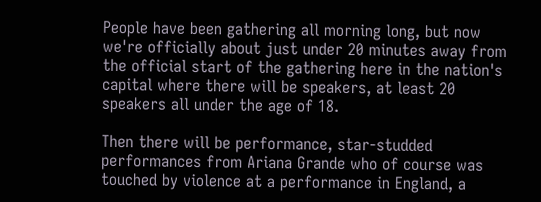People have been gathering all morning long, but now we're officially about just under 20 minutes away from the official start of the gathering here in the nation's capital where there will be speakers, at least 20 speakers all under the age of 18.

Then there will be performance, star-studded performances from Ariana Grande who of course was touched by violence at a performance in England, a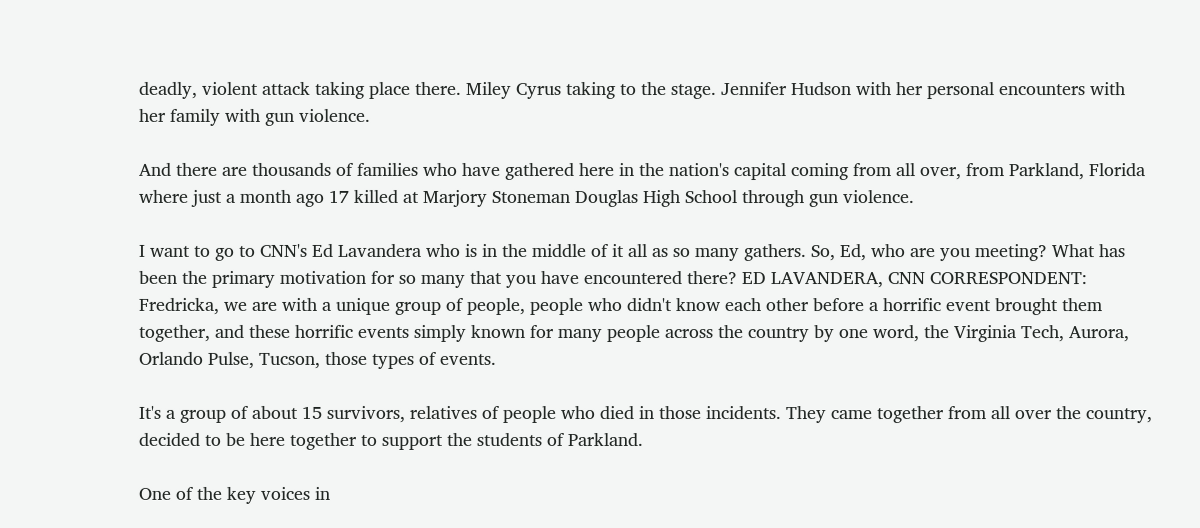deadly, violent attack taking place there. Miley Cyrus taking to the stage. Jennifer Hudson with her personal encounters with her family with gun violence.

And there are thousands of families who have gathered here in the nation's capital coming from all over, from Parkland, Florida where just a month ago 17 killed at Marjory Stoneman Douglas High School through gun violence.

I want to go to CNN's Ed Lavandera who is in the middle of it all as so many gathers. So, Ed, who are you meeting? What has been the primary motivation for so many that you have encountered there? ED LAVANDERA, CNN CORRESPONDENT: Fredricka, we are with a unique group of people, people who didn't know each other before a horrific event brought them together, and these horrific events simply known for many people across the country by one word, the Virginia Tech, Aurora, Orlando Pulse, Tucson, those types of events.

It's a group of about 15 survivors, relatives of people who died in those incidents. They came together from all over the country, decided to be here together to support the students of Parkland.

One of the key voices in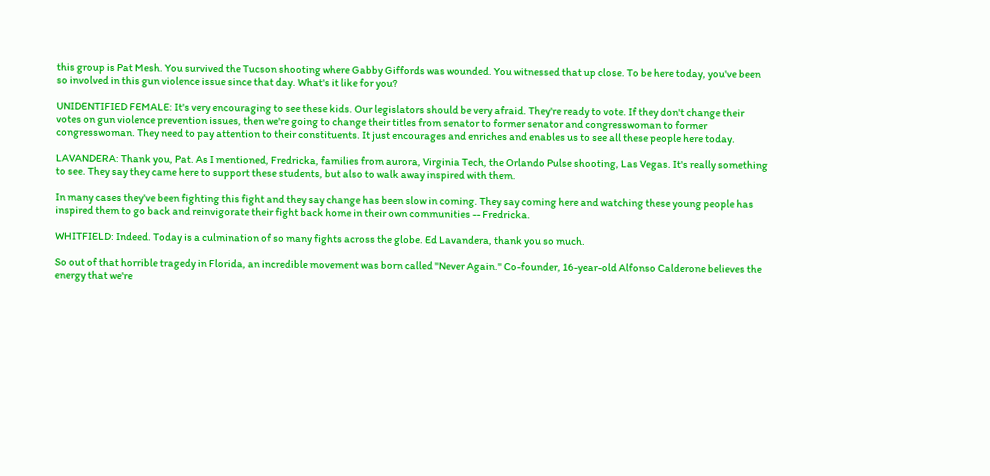this group is Pat Mesh. You survived the Tucson shooting where Gabby Giffords was wounded. You witnessed that up close. To be here today, you've been so involved in this gun violence issue since that day. What's it like for you?

UNIDENTIFIED FEMALE: It's very encouraging to see these kids. Our legislators should be very afraid. They're ready to vote. If they don't change their votes on gun violence prevention issues, then we're going to change their titles from senator to former senator and congresswoman to former congresswoman. They need to pay attention to their constituents. It just encourages and enriches and enables us to see all these people here today.

LAVANDERA: Thank you, Pat. As I mentioned, Fredricka, families from aurora, Virginia Tech, the Orlando Pulse shooting, Las Vegas. It's really something to see. They say they came here to support these students, but also to walk away inspired with them.

In many cases they've been fighting this fight and they say change has been slow in coming. They say coming here and watching these young people has inspired them to go back and reinvigorate their fight back home in their own communities -- Fredricka.

WHITFIELD: Indeed. Today is a culmination of so many fights across the globe. Ed Lavandera, thank you so much.

So out of that horrible tragedy in Florida, an incredible movement was born called "Never Again." Co-founder, 16-year-old Alfonso Calderone believes the energy that we're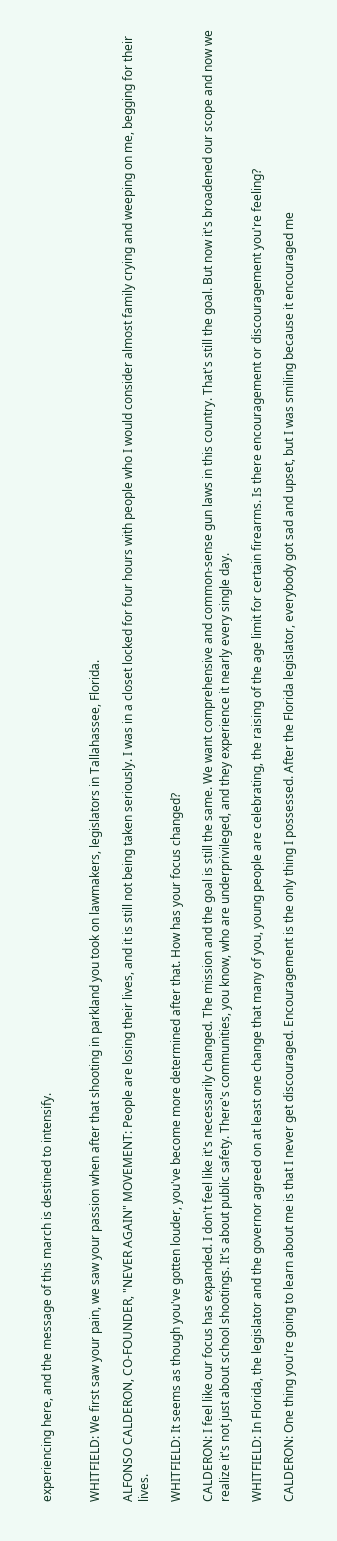experiencing here, and the message of this march is destined to intensify.


WHITFIELD: We first saw your pain, we saw your passion when after that shooting in parkland you took on lawmakers, legislators in Tallahassee, Florida.

ALFONSO CALDERON, CO-FOUNDER, "NEVER AGAIN" MOVEMENT: People are losing their lives, and it is still not being taken seriously. I was in a closet locked for four hours with people who I would consider almost family crying and weeping on me, begging for their lives.

WHITFIELD: It seems as though you've gotten louder, you've become more determined after that. How has your focus changed?

CALDERON: I feel like our focus has expanded. I don't feel like it's necessarily changed. The mission and the goal is still the same. We want comprehensive and common-sense gun laws in this country. That's still the goal. But now it's broadened our scope and now we realize it's not just about school shootings. It's about public safety. There's communities, you know, who are underprivileged, and they experience it nearly every single day.

WHITFIELD: In Florida, the legislator and the governor agreed on at least one change that many of you, young people are celebrating, the raising of the age limit for certain firearms. Is there encouragement or discouragement you're feeling?

CALDERON: One thing you're going to learn about me is that I never get discouraged. Encouragement is the only thing I possessed. After the Florida legislator, everybody got sad and upset, but I was smiling because it encouraged me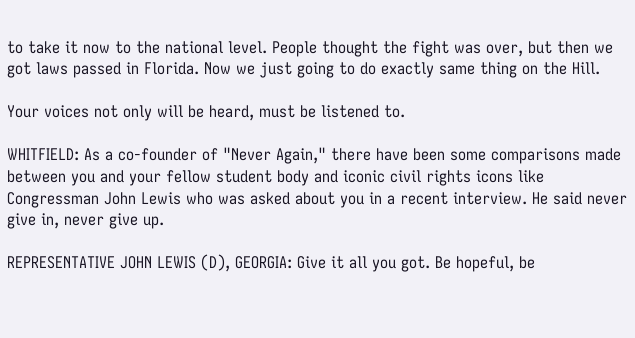to take it now to the national level. People thought the fight was over, but then we got laws passed in Florida. Now we just going to do exactly same thing on the Hill.

Your voices not only will be heard, must be listened to.

WHITFIELD: As a co-founder of "Never Again," there have been some comparisons made between you and your fellow student body and iconic civil rights icons like Congressman John Lewis who was asked about you in a recent interview. He said never give in, never give up.

REPRESENTATIVE JOHN LEWIS (D), GEORGIA: Give it all you got. Be hopeful, be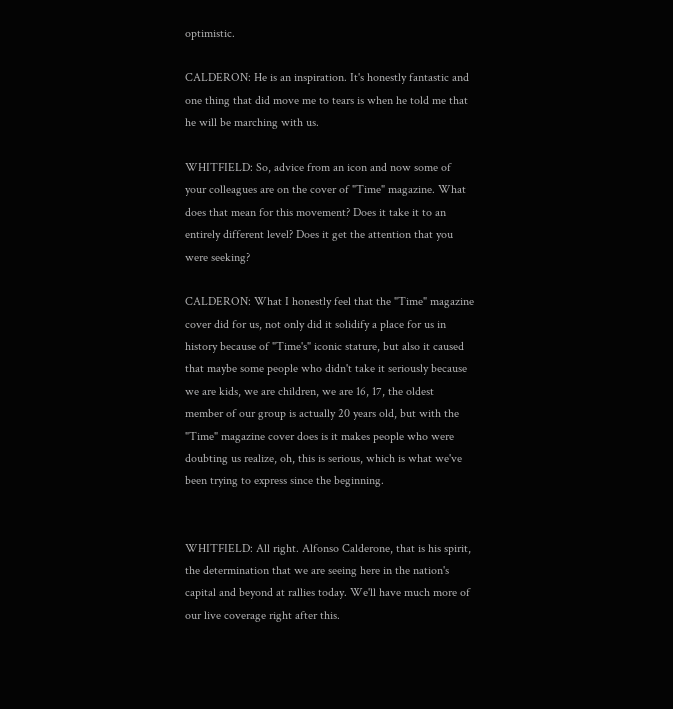optimistic.

CALDERON: He is an inspiration. It's honestly fantastic and one thing that did move me to tears is when he told me that he will be marching with us.

WHITFIELD: So, advice from an icon and now some of your colleagues are on the cover of "Time" magazine. What does that mean for this movement? Does it take it to an entirely different level? Does it get the attention that you were seeking?

CALDERON: What I honestly feel that the "Time" magazine cover did for us, not only did it solidify a place for us in history because of "Time's" iconic stature, but also it caused that maybe some people who didn't take it seriously because we are kids, we are children, we are 16, 17, the oldest member of our group is actually 20 years old, but with the "Time" magazine cover does is it makes people who were doubting us realize, oh, this is serious, which is what we've been trying to express since the beginning.


WHITFIELD: All right. Alfonso Calderone, that is his spirit, the determination that we are seeing here in the nation's capital and beyond at rallies today. We'll have much more of our live coverage right after this.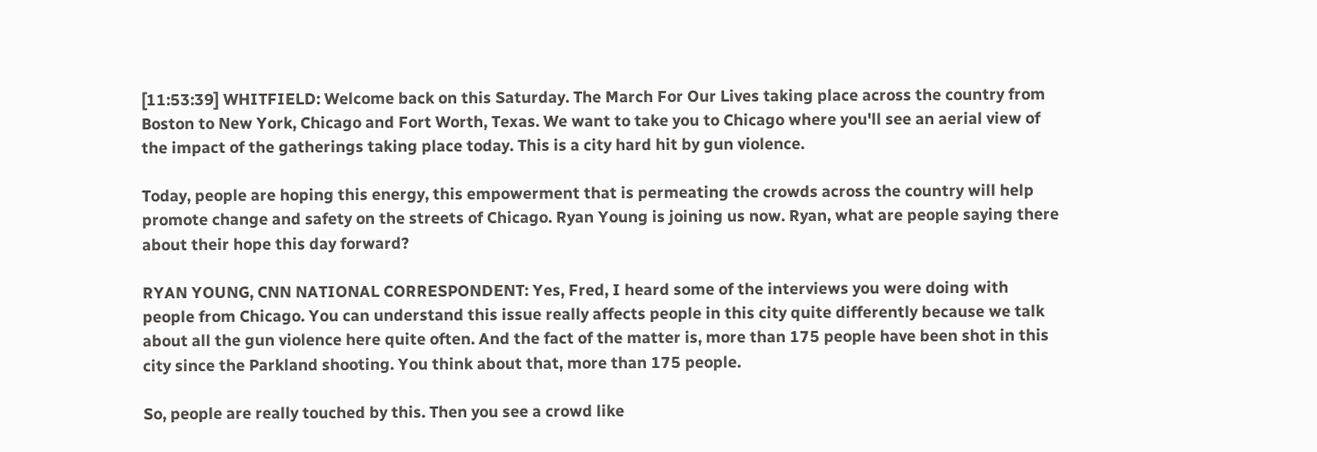[11:53:39] WHITFIELD: Welcome back on this Saturday. The March For Our Lives taking place across the country from Boston to New York, Chicago and Fort Worth, Texas. We want to take you to Chicago where you'll see an aerial view of the impact of the gatherings taking place today. This is a city hard hit by gun violence.

Today, people are hoping this energy, this empowerment that is permeating the crowds across the country will help promote change and safety on the streets of Chicago. Ryan Young is joining us now. Ryan, what are people saying there about their hope this day forward?

RYAN YOUNG, CNN NATIONAL CORRESPONDENT: Yes, Fred, I heard some of the interviews you were doing with people from Chicago. You can understand this issue really affects people in this city quite differently because we talk about all the gun violence here quite often. And the fact of the matter is, more than 175 people have been shot in this city since the Parkland shooting. You think about that, more than 175 people.

So, people are really touched by this. Then you see a crowd like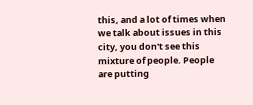this, and a lot of times when we talk about issues in this city, you don't see this mixture of people. People are putting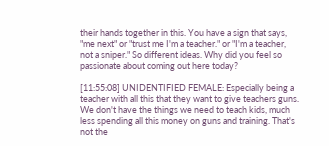their hands together in this. You have a sign that says, "me next" or "trust me I'm a teacher." or "I'm a teacher, not a sniper." So different ideas. Why did you feel so passionate about coming out here today?

[11:55:08] UNIDENTIFIED FEMALE: Especially being a teacher with all this that they want to give teachers guns. We don't have the things we need to teach kids, much less spending all this money on guns and training. That's not the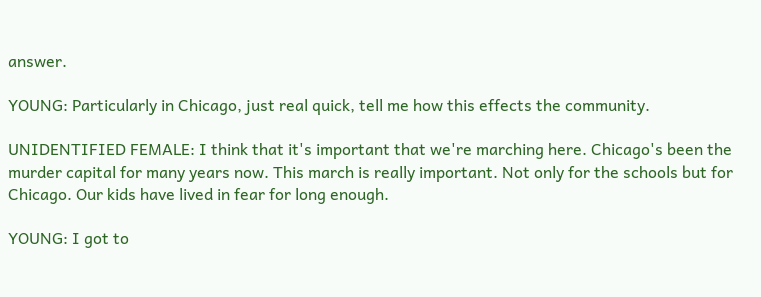answer.

YOUNG: Particularly in Chicago, just real quick, tell me how this effects the community.

UNIDENTIFIED FEMALE: I think that it's important that we're marching here. Chicago's been the murder capital for many years now. This march is really important. Not only for the schools but for Chicago. Our kids have lived in fear for long enough.

YOUNG: I got to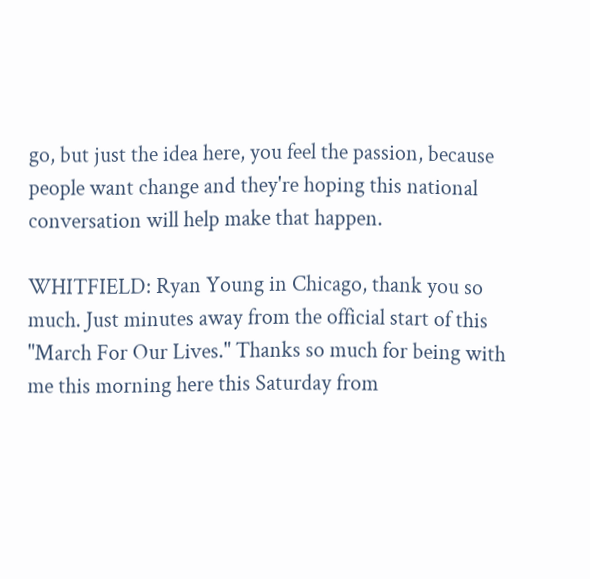go, but just the idea here, you feel the passion, because people want change and they're hoping this national conversation will help make that happen.

WHITFIELD: Ryan Young in Chicago, thank you so much. Just minutes away from the official start of this "March For Our Lives." Thanks so much for being with me this morning here this Saturday from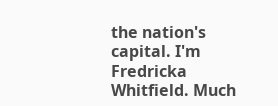the nation's capital. I'm Fredricka Whitfield. Much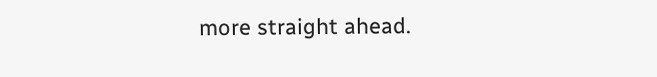more straight ahead.